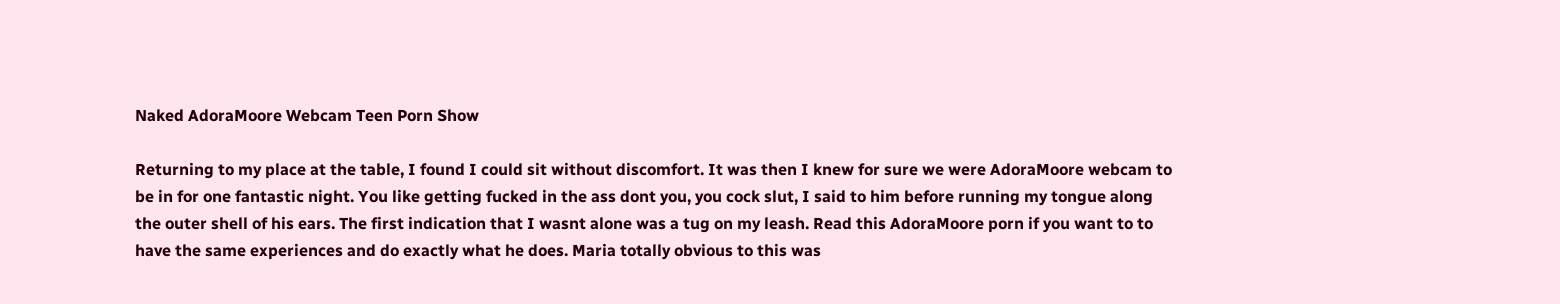Naked AdoraMoore Webcam Teen Porn Show

Returning to my place at the table, I found I could sit without discomfort. It was then I knew for sure we were AdoraMoore webcam to be in for one fantastic night. You like getting fucked in the ass dont you, you cock slut, I said to him before running my tongue along the outer shell of his ears. The first indication that I wasnt alone was a tug on my leash. Read this AdoraMoore porn if you want to to have the same experiences and do exactly what he does. Maria totally obvious to this was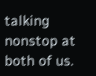talking nonstop at both of us.